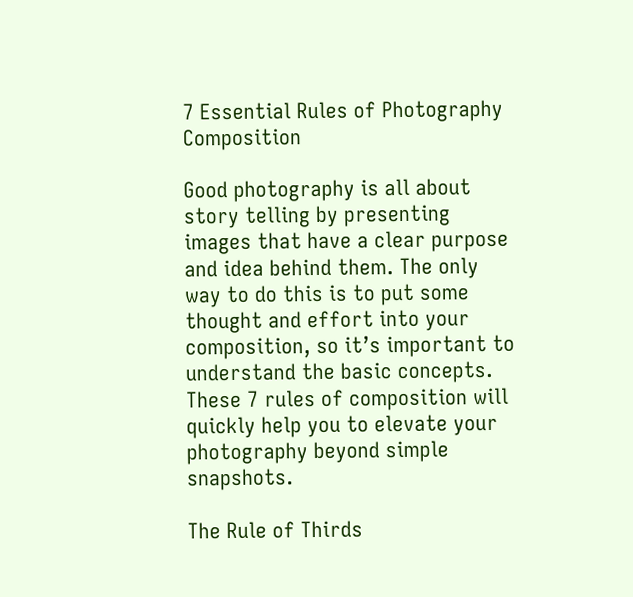7 Essential Rules of Photography Composition

Good photography is all about story telling by presenting images that have a clear purpose and idea behind them. The only way to do this is to put some thought and effort into your composition, so it’s important to understand the basic concepts. These 7 rules of composition will quickly help you to elevate your photography beyond simple snapshots.

The Rule of Thirds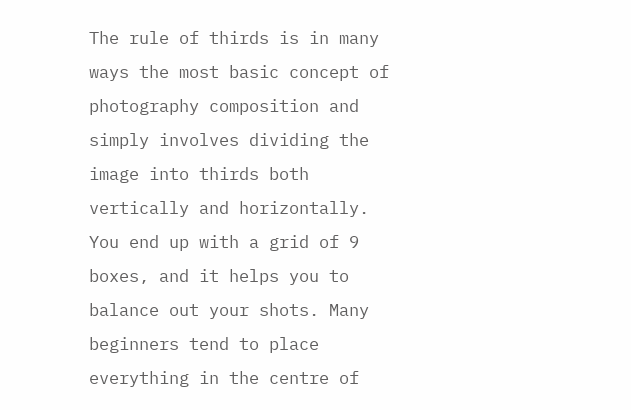The rule of thirds is in many ways the most basic concept of photography composition and simply involves dividing the image into thirds both vertically and horizontally. You end up with a grid of 9 boxes, and it helps you to balance out your shots. Many beginners tend to place everything in the centre of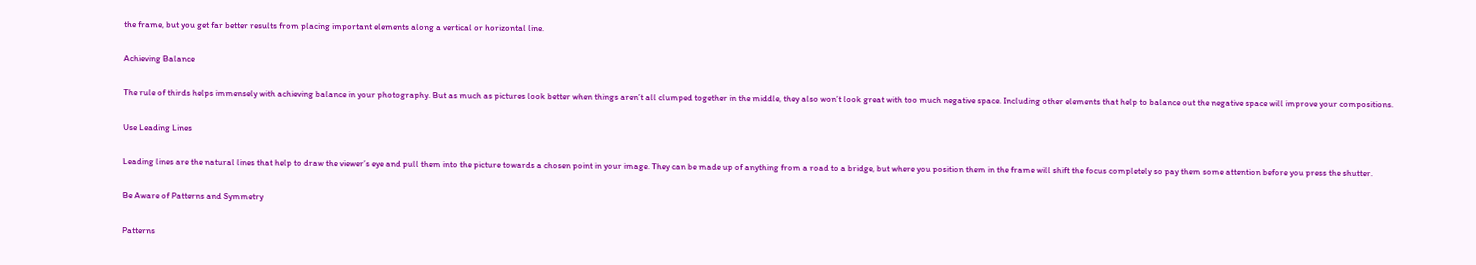the frame, but you get far better results from placing important elements along a vertical or horizontal line.

Achieving Balance

The rule of thirds helps immensely with achieving balance in your photography. But as much as pictures look better when things aren’t all clumped together in the middle, they also won’t look great with too much negative space. Including other elements that help to balance out the negative space will improve your compositions.

Use Leading Lines

Leading lines are the natural lines that help to draw the viewer’s eye and pull them into the picture towards a chosen point in your image. They can be made up of anything from a road to a bridge, but where you position them in the frame will shift the focus completely so pay them some attention before you press the shutter.

Be Aware of Patterns and Symmetry

Patterns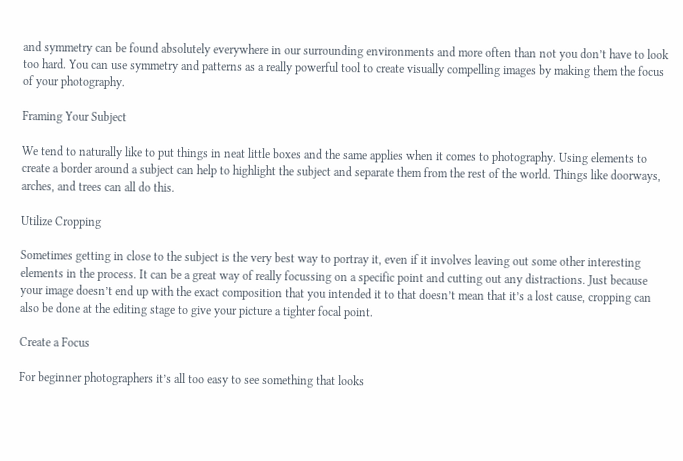and symmetry can be found absolutely everywhere in our surrounding environments and more often than not you don’t have to look too hard. You can use symmetry and patterns as a really powerful tool to create visually compelling images by making them the focus of your photography.

Framing Your Subject

We tend to naturally like to put things in neat little boxes and the same applies when it comes to photography. Using elements to create a border around a subject can help to highlight the subject and separate them from the rest of the world. Things like doorways, arches, and trees can all do this.

Utilize Cropping

Sometimes getting in close to the subject is the very best way to portray it, even if it involves leaving out some other interesting elements in the process. It can be a great way of really focussing on a specific point and cutting out any distractions. Just because your image doesn’t end up with the exact composition that you intended it to that doesn’t mean that it’s a lost cause, cropping can also be done at the editing stage to give your picture a tighter focal point.

Create a Focus

For beginner photographers it’s all too easy to see something that looks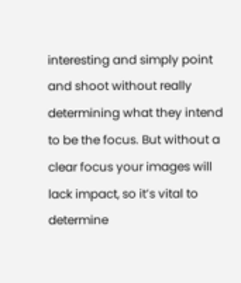interesting and simply point and shoot without really determining what they intend to be the focus. But without a clear focus your images will lack impact, so it’s vital to determine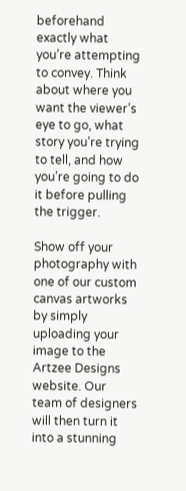beforehand exactly what you’re attempting to convey. Think about where you want the viewer’s eye to go, what story you’re trying to tell, and how you’re going to do it before pulling the trigger.

Show off your photography with one of our custom canvas artworks by simply uploading your image to the Artzee Designs website. Our team of designers will then turn it into a stunning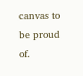canvas to be proud of.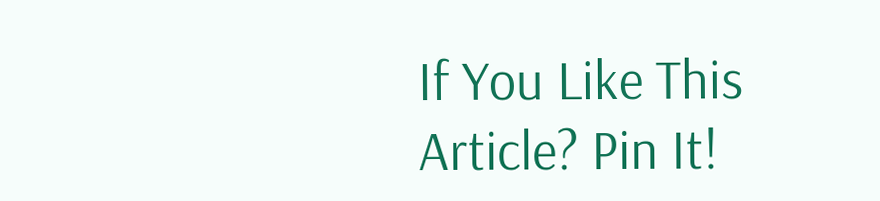If You Like This Article? Pin It!